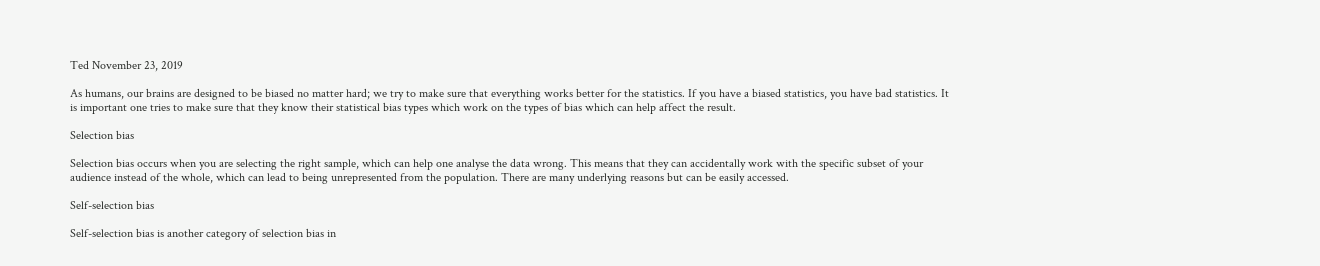Ted November 23, 2019

As humans, our brains are designed to be biased no matter hard; we try to make sure that everything works better for the statistics. If you have a biased statistics, you have bad statistics. It is important one tries to make sure that they know their statistical bias types which work on the types of bias which can help affect the result.

Selection bias

Selection bias occurs when you are selecting the right sample, which can help one analyse the data wrong. This means that they can accidentally work with the specific subset of your audience instead of the whole, which can lead to being unrepresented from the population. There are many underlying reasons but can be easily accessed.

Self-selection bias

Self-selection bias is another category of selection bias in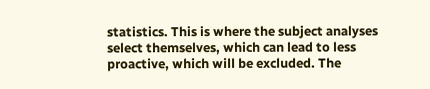statistics. This is where the subject analyses select themselves, which can lead to less proactive, which will be excluded. The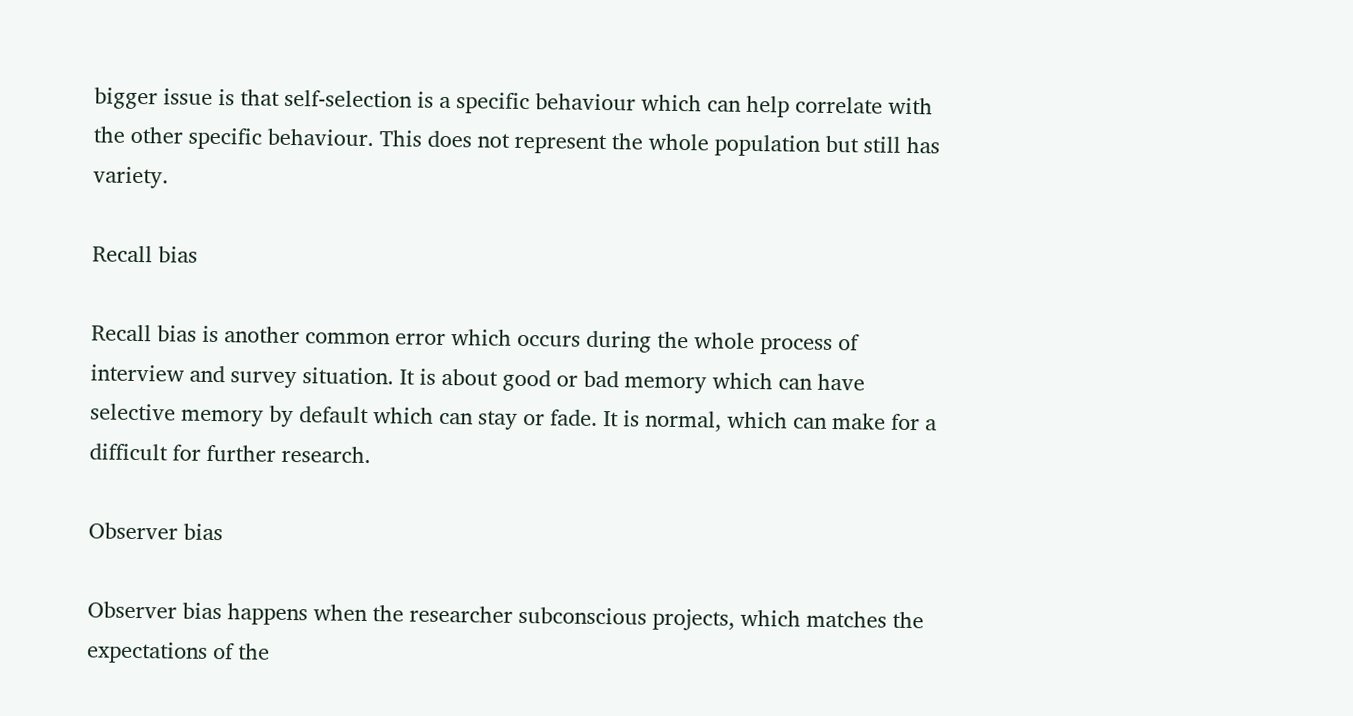bigger issue is that self-selection is a specific behaviour which can help correlate with the other specific behaviour. This does not represent the whole population but still has variety.

Recall bias

Recall bias is another common error which occurs during the whole process of interview and survey situation. It is about good or bad memory which can have selective memory by default which can stay or fade. It is normal, which can make for a difficult for further research.

Observer bias

Observer bias happens when the researcher subconscious projects, which matches the expectations of the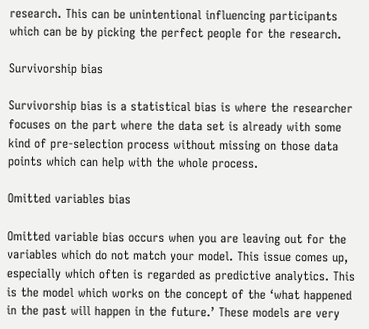research. This can be unintentional influencing participants which can be by picking the perfect people for the research.

Survivorship bias

Survivorship bias is a statistical bias is where the researcher focuses on the part where the data set is already with some kind of pre-selection process without missing on those data points which can help with the whole process.

Omitted variables bias

Omitted variable bias occurs when you are leaving out for the variables which do not match your model. This issue comes up, especially which often is regarded as predictive analytics. This is the model which works on the concept of the ‘what happened in the past will happen in the future.’ These models are very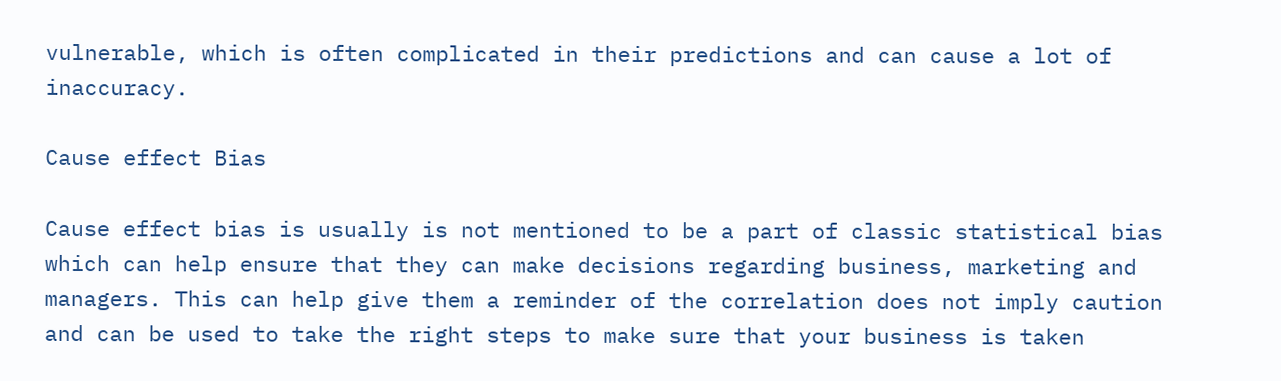vulnerable, which is often complicated in their predictions and can cause a lot of inaccuracy.

Cause effect Bias

Cause effect bias is usually is not mentioned to be a part of classic statistical bias which can help ensure that they can make decisions regarding business, marketing and managers. This can help give them a reminder of the correlation does not imply caution and can be used to take the right steps to make sure that your business is taken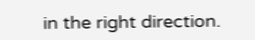in the right direction.